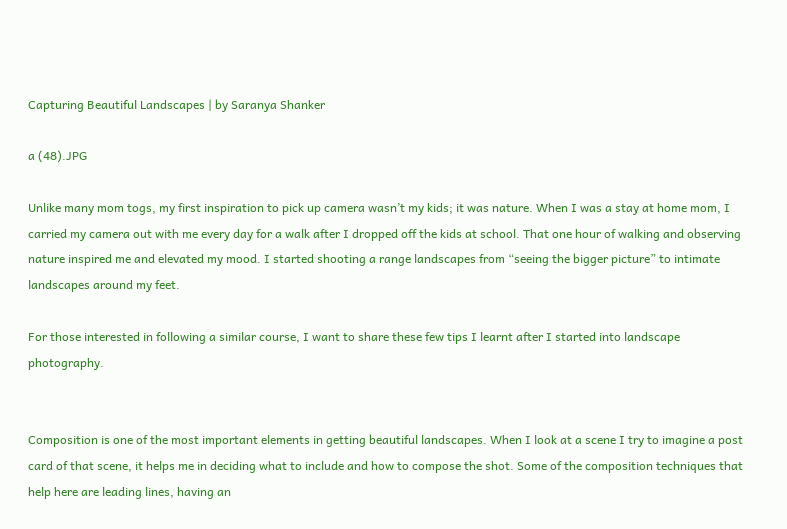Capturing Beautiful Landscapes | by Saranya Shanker

a (48).JPG

Unlike many mom togs, my first inspiration to pick up camera wasn’t my kids; it was nature. When I was a stay at home mom, I carried my camera out with me every day for a walk after I dropped off the kids at school. That one hour of walking and observing nature inspired me and elevated my mood. I started shooting a range landscapes from “seeing the bigger picture” to intimate landscapes around my feet.

For those interested in following a similar course, I want to share these few tips I learnt after I started into landscape photography.


Composition is one of the most important elements in getting beautiful landscapes. When I look at a scene I try to imagine a post card of that scene, it helps me in deciding what to include and how to compose the shot. Some of the composition techniques that help here are leading lines, having an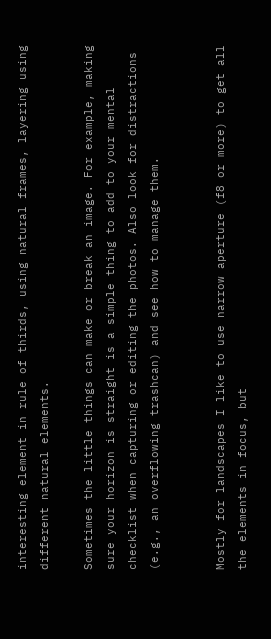interesting element in rule of thirds, using natural frames, layering using different natural elements.

Sometimes the little things can make or break an image. For example, making sure your horizon is straight is a simple thing to add to your mental checklist when capturing or editing the photos. Also look for distractions (e.g., an overflowing trashcan) and see how to manage them.


Mostly for landscapes I like to use narrow aperture (f8 or more) to get all the elements in focus, but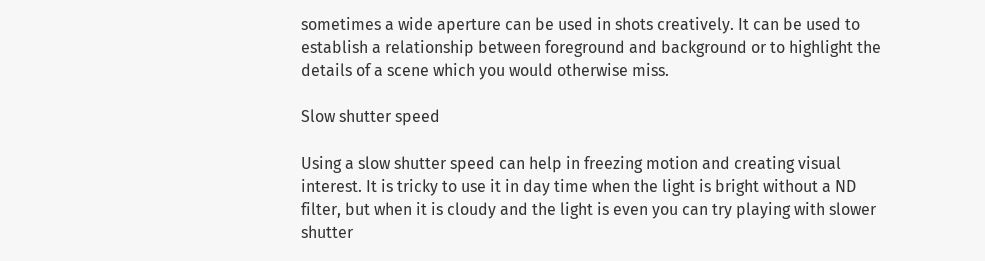sometimes a wide aperture can be used in shots creatively. It can be used to establish a relationship between foreground and background or to highlight the details of a scene which you would otherwise miss.

Slow shutter speed

Using a slow shutter speed can help in freezing motion and creating visual interest. It is tricky to use it in day time when the light is bright without a ND filter, but when it is cloudy and the light is even you can try playing with slower shutter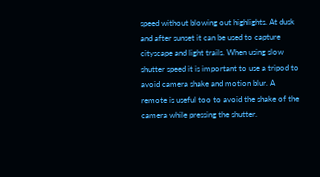speed without blowing out highlights. At dusk and after sunset it can be used to capture cityscape and light trails. When using slow shutter speed it is important to use a tripod to avoid camera shake and motion blur. A remote is useful too to avoid the shake of the camera while pressing the shutter.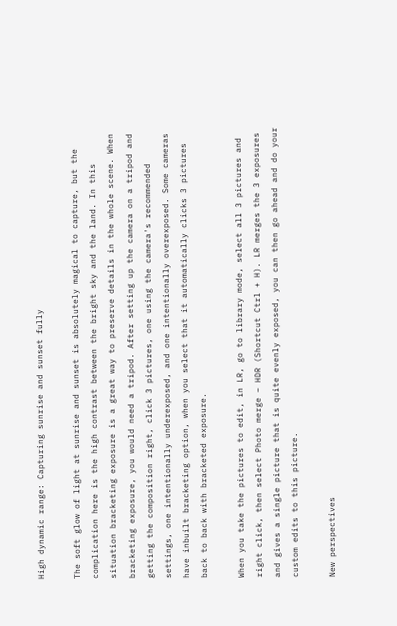High dynamic range: Capturing sunrise and sunset fully

The soft glow of light at sunrise and sunset is absolutely magical to capture, but the complication here is the high contrast between the bright sky and the land. In this situation bracketing exposure is a great way to preserve details in the whole scene. When bracketing exposure, you would need a tripod. After setting up the camera on a tripod and getting the composition right, click 3 pictures, one using the camera's recommended settings, one intentionally underexposed, and one intentionally overexposed. Some cameras have inbuilt bracketing option, when you select that it automatically clicks 3 pictures back to back with bracketed exposure.

When you take the pictures to edit, in LR, go to library mode, select all 3 pictures and right click, then select Photo merge – HDR (Shortcut Ctrl + H). LR merges the 3 exposures and gives a single picture that is quite evenly exposed, you can then go ahead and do your custom edits to this picture.

New perspectives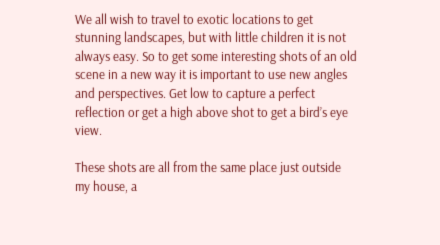We all wish to travel to exotic locations to get stunning landscapes, but with little children it is not always easy. So to get some interesting shots of an old scene in a new way it is important to use new angles and perspectives. Get low to capture a perfect reflection or get a high above shot to get a bird’s eye view.

These shots are all from the same place just outside my house, a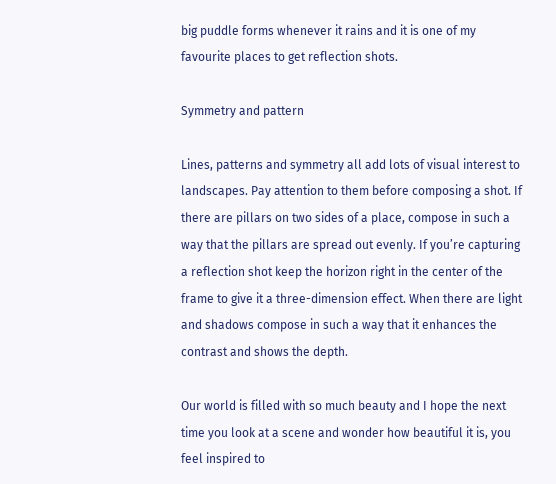big puddle forms whenever it rains and it is one of my favourite places to get reflection shots.

Symmetry and pattern

Lines, patterns and symmetry all add lots of visual interest to landscapes. Pay attention to them before composing a shot. If there are pillars on two sides of a place, compose in such a way that the pillars are spread out evenly. If you’re capturing a reflection shot keep the horizon right in the center of the frame to give it a three-dimension effect. When there are light and shadows compose in such a way that it enhances the contrast and shows the depth.

Our world is filled with so much beauty and I hope the next time you look at a scene and wonder how beautiful it is, you feel inspired to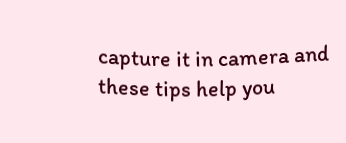capture it in camera and these tips help you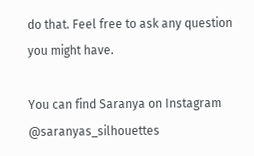do that. Feel free to ask any question you might have.

You can find Saranya on Instagram @saranyas_silhouettes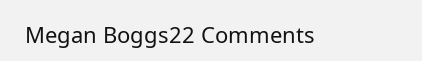Megan Boggs22 Comments